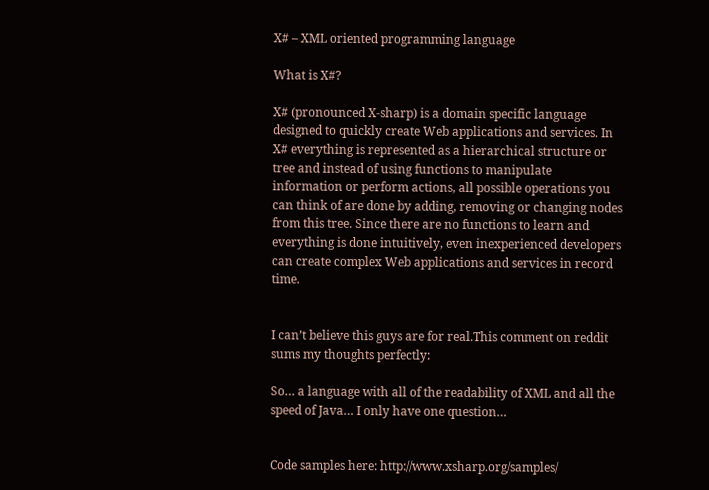X# – XML oriented programming language

What is X#?

X# (pronounced X-sharp) is a domain specific language designed to quickly create Web applications and services. In X# everything is represented as a hierarchical structure or tree and instead of using functions to manipulate information or perform actions, all possible operations you can think of are done by adding, removing or changing nodes from this tree. Since there are no functions to learn and everything is done intuitively, even inexperienced developers can create complex Web applications and services in record time.


I can’t believe this guys are for real.This comment on reddit sums my thoughts perfectly:

So… a language with all of the readability of XML and all the speed of Java… I only have one question…


Code samples here: http://www.xsharp.org/samples/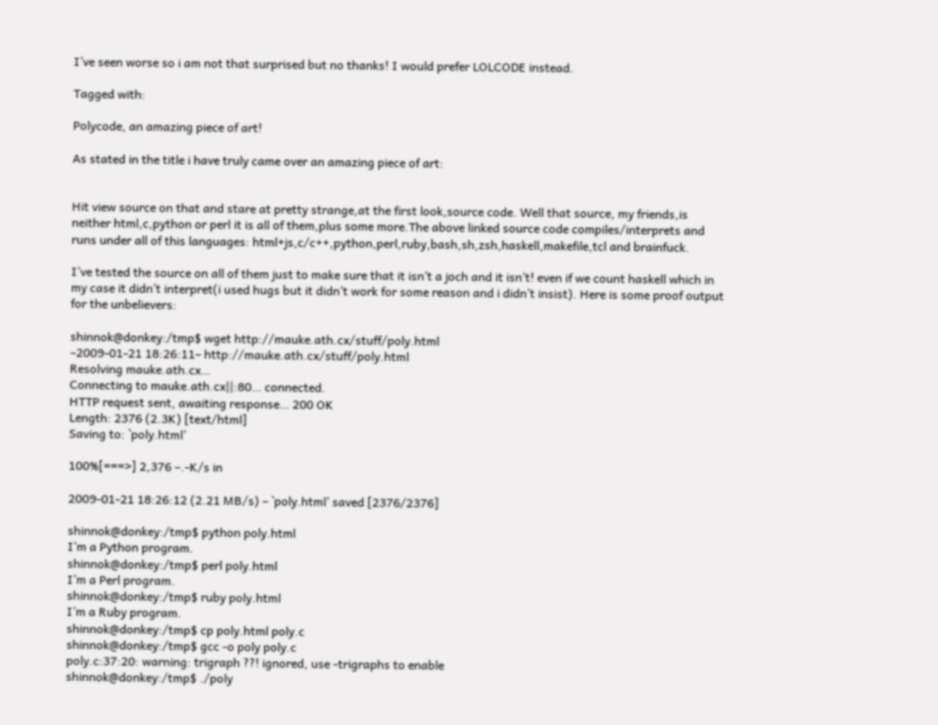I’ve seen worse so i am not that surprised but no thanks! I would prefer LOLCODE instead.

Tagged with:

Polycode, an amazing piece of art!

As stated in the title i have truly came over an amazing piece of art:


Hit view source on that and stare at pretty strange,at the first look,source code. Well that source, my friends,is neither html,c,python or perl it is all of them,plus some more.The above linked source code compiles/interprets and runs under all of this languages: html+js,c/c++,python,perl,ruby,bash,sh,zsh,haskell,makefile,tcl and brainfuck.

I’ve tested the source on all of them just to make sure that it isn’t a joch and it isn’t! even if we count haskell which in my case it didn’t interpret(i used hugs but it didn’t work for some reason and i didn’t insist). Here is some proof output for the unbelievers:

shinnok@donkey:/tmp$ wget http://mauke.ath.cx/stuff/poly.html
–2009-01-21 18:26:11– http://mauke.ath.cx/stuff/poly.html
Resolving mauke.ath.cx…
Connecting to mauke.ath.cx||:80… connected.
HTTP request sent, awaiting response… 200 OK
Length: 2376 (2.3K) [text/html]
Saving to: `poly.html’

100%[===>] 2,376 –.-K/s in

2009-01-21 18:26:12 (2.21 MB/s) – `poly.html’ saved [2376/2376]

shinnok@donkey:/tmp$ python poly.html
I’m a Python program.
shinnok@donkey:/tmp$ perl poly.html
I’m a Perl program.
shinnok@donkey:/tmp$ ruby poly.html
I’m a Ruby program.
shinnok@donkey:/tmp$ cp poly.html poly.c
shinnok@donkey:/tmp$ gcc -o poly poly.c
poly.c:37:20: warning: trigraph ??! ignored, use -trigraphs to enable
shinnok@donkey:/tmp$ ./poly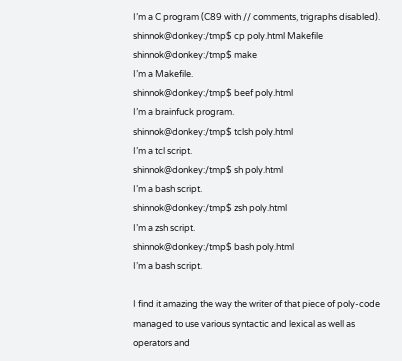I’m a C program (C89 with // comments, trigraphs disabled).
shinnok@donkey:/tmp$ cp poly.html Makefile
shinnok@donkey:/tmp$ make
I’m a Makefile.
shinnok@donkey:/tmp$ beef poly.html
I’m a brainfuck program.
shinnok@donkey:/tmp$ tclsh poly.html
I’m a tcl script.
shinnok@donkey:/tmp$ sh poly.html
I’m a bash script.
shinnok@donkey:/tmp$ zsh poly.html
I’m a zsh script.
shinnok@donkey:/tmp$ bash poly.html
I’m a bash script.

I find it amazing the way the writer of that piece of poly-code managed to use various syntactic and lexical as well as operators and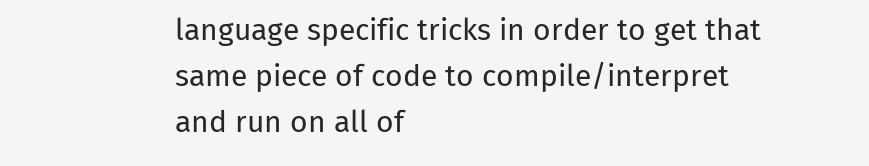language specific tricks in order to get that same piece of code to compile/interpret and run on all of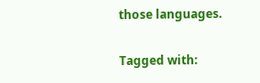those languages.

Tagged with: